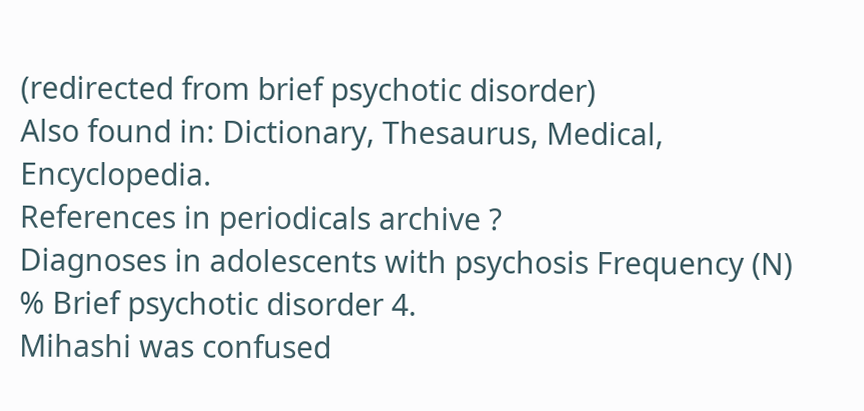(redirected from brief psychotic disorder)
Also found in: Dictionary, Thesaurus, Medical, Encyclopedia.
References in periodicals archive ?
Diagnoses in adolescents with psychosis Frequency (N) % Brief psychotic disorder 4.
Mihashi was confused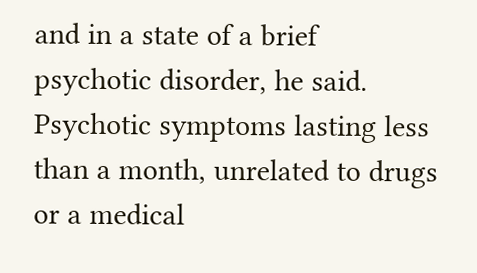and in a state of a brief psychotic disorder, he said.
Psychotic symptoms lasting less than a month, unrelated to drugs or a medical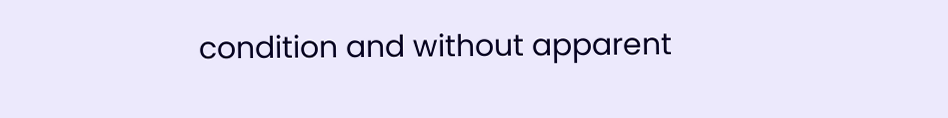condition and without apparent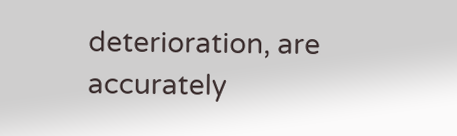deterioration, are accurately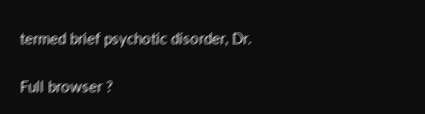termed brief psychotic disorder, Dr.

Full browser ?